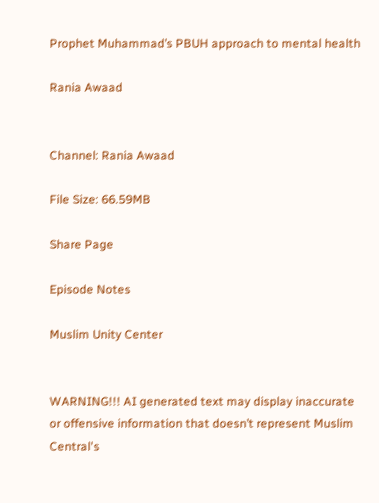Prophet Muhammad’s PBUH approach to mental health

Rania Awaad


Channel: Rania Awaad

File Size: 66.59MB

Share Page

Episode Notes

Muslim Unity Center


WARNING!!! AI generated text may display inaccurate or offensive information that doesn’t represent Muslim Central's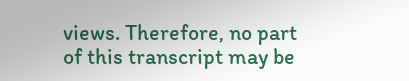views. Therefore, no part of this transcript may be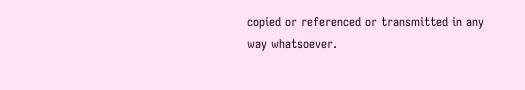copied or referenced or transmitted in any way whatsoever.